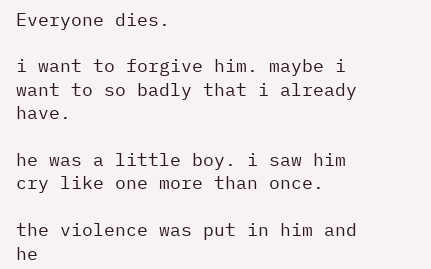Everyone dies.

i want to forgive him. maybe i want to so badly that i already have.

he was a little boy. i saw him cry like one more than once.

the violence was put in him and he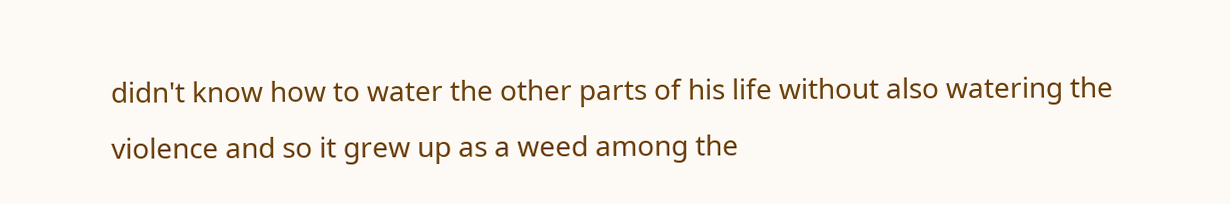didn't know how to water the other parts of his life without also watering the violence and so it grew up as a weed among the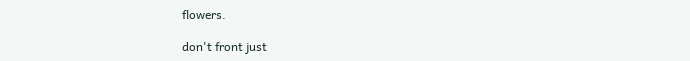flowers.

don't front just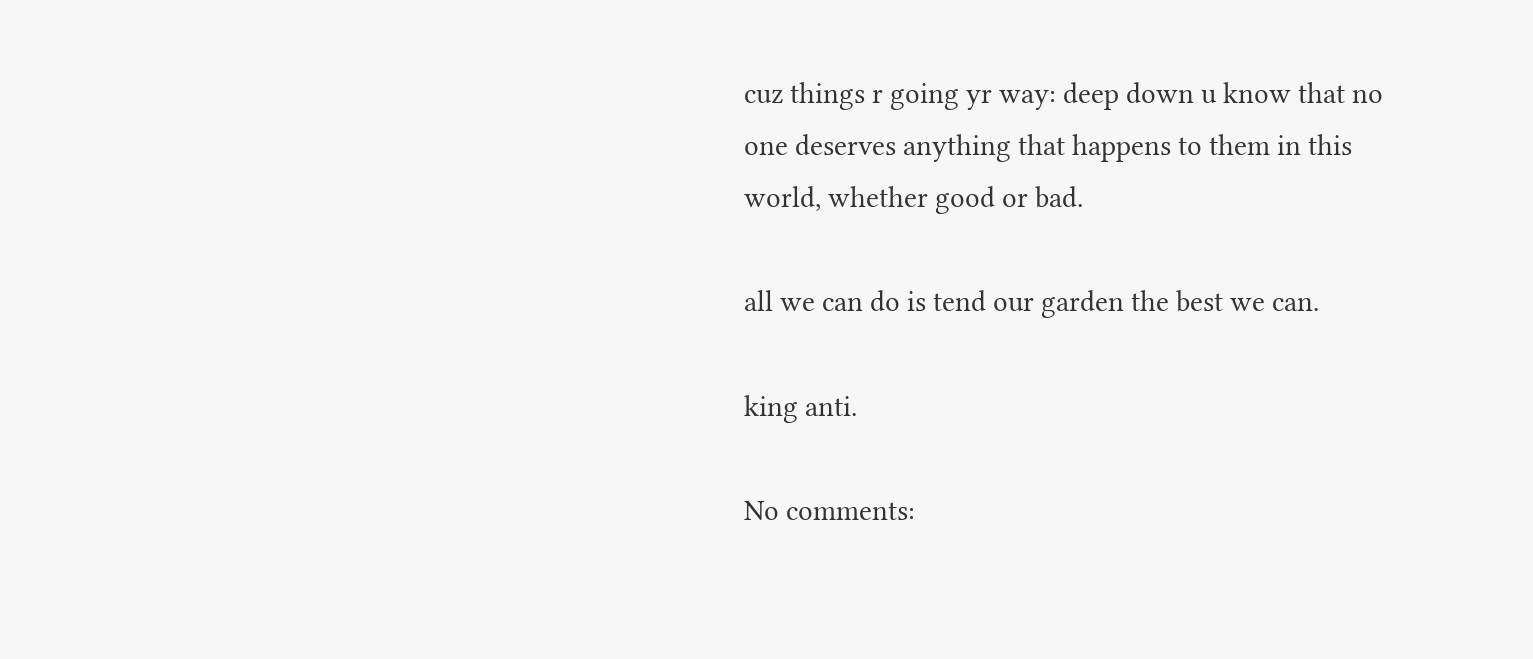cuz things r going yr way: deep down u know that no one deserves anything that happens to them in this world, whether good or bad.

all we can do is tend our garden the best we can.

king anti.

No comments: